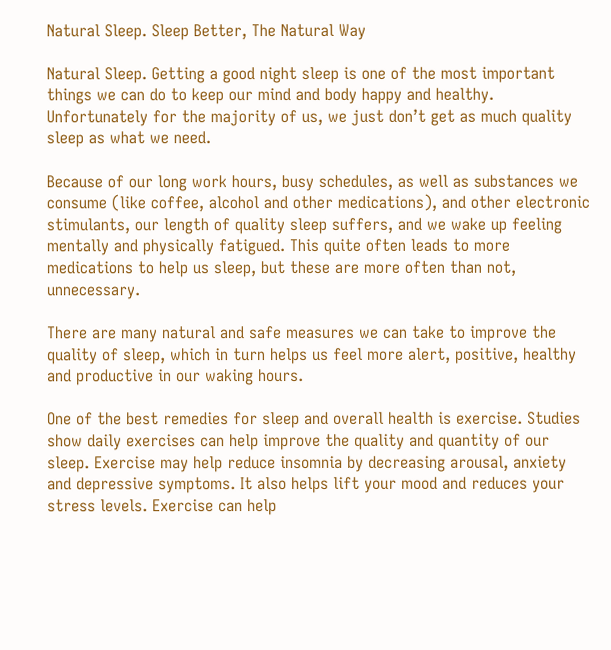Natural Sleep. Sleep Better, The Natural Way

Natural Sleep. Getting a good night sleep is one of the most important things we can do to keep our mind and body happy and healthy. Unfortunately for the majority of us, we just don’t get as much quality sleep as what we need.

Because of our long work hours, busy schedules, as well as substances we consume (like coffee, alcohol and other medications), and other electronic stimulants, our length of quality sleep suffers, and we wake up feeling mentally and physically fatigued. This quite often leads to more medications to help us sleep, but these are more often than not, unnecessary.

There are many natural and safe measures we can take to improve the quality of sleep, which in turn helps us feel more alert, positive, healthy and productive in our waking hours.

One of the best remedies for sleep and overall health is exercise. Studies show daily exercises can help improve the quality and quantity of our sleep. Exercise may help reduce insomnia by decreasing arousal, anxiety and depressive symptoms. It also helps lift your mood and reduces your stress levels. Exercise can help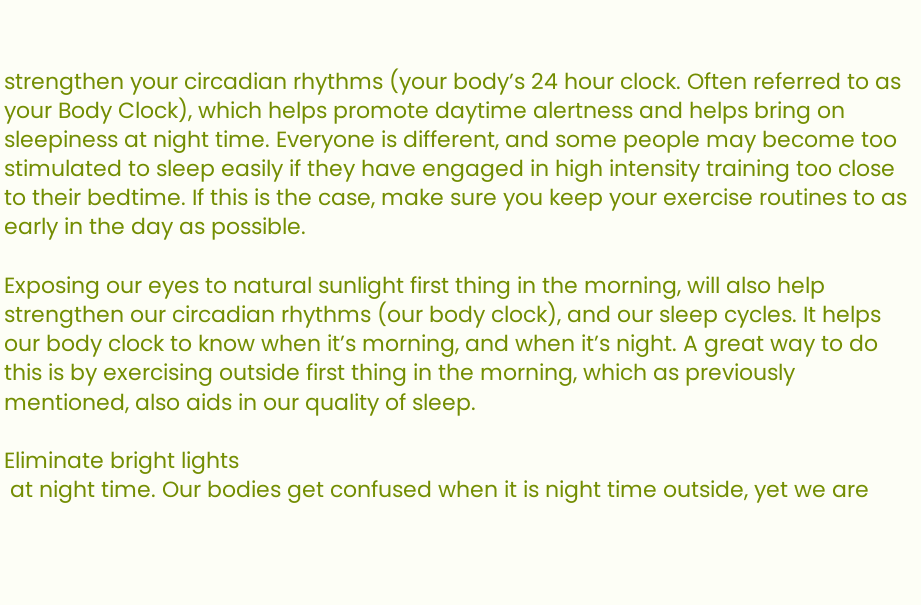strengthen your circadian rhythms (your body’s 24 hour clock. Often referred to as your Body Clock), which helps promote daytime alertness and helps bring on sleepiness at night time. Everyone is different, and some people may become too stimulated to sleep easily if they have engaged in high intensity training too close to their bedtime. If this is the case, make sure you keep your exercise routines to as early in the day as possible.

Exposing our eyes to natural sunlight first thing in the morning, will also help strengthen our circadian rhythms (our body clock), and our sleep cycles. It helps our body clock to know when it’s morning, and when it’s night. A great way to do this is by exercising outside first thing in the morning, which as previously mentioned, also aids in our quality of sleep.

Eliminate bright lights
 at night time. Our bodies get confused when it is night time outside, yet we are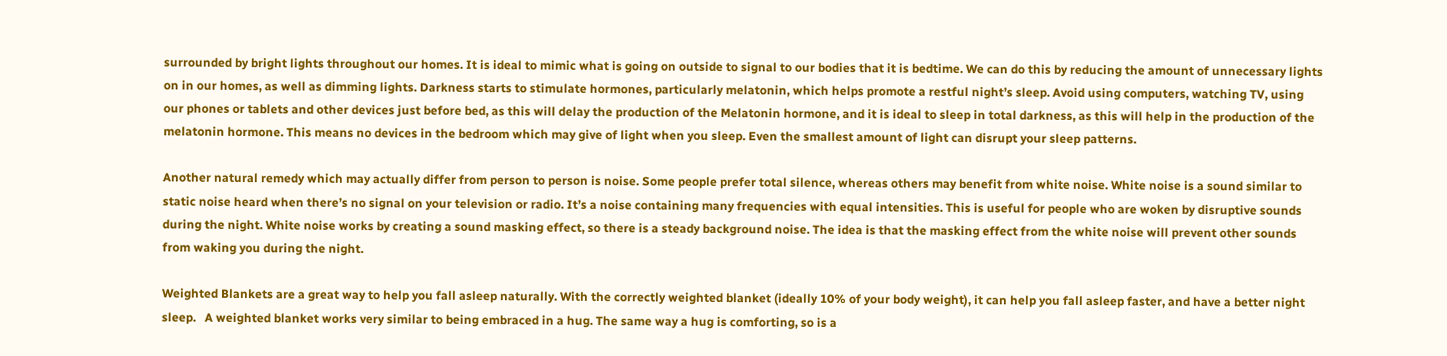surrounded by bright lights throughout our homes. It is ideal to mimic what is going on outside to signal to our bodies that it is bedtime. We can do this by reducing the amount of unnecessary lights on in our homes, as well as dimming lights. Darkness starts to stimulate hormones, particularly melatonin, which helps promote a restful night’s sleep. Avoid using computers, watching TV, using our phones or tablets and other devices just before bed, as this will delay the production of the Melatonin hormone, and it is ideal to sleep in total darkness, as this will help in the production of the melatonin hormone. This means no devices in the bedroom which may give of light when you sleep. Even the smallest amount of light can disrupt your sleep patterns.

Another natural remedy which may actually differ from person to person is noise. Some people prefer total silence, whereas others may benefit from white noise. White noise is a sound similar to static noise heard when there’s no signal on your television or radio. It’s a noise containing many frequencies with equal intensities. This is useful for people who are woken by disruptive sounds during the night. White noise works by creating a sound masking effect, so there is a steady background noise. The idea is that the masking effect from the white noise will prevent other sounds from waking you during the night.

Weighted Blankets are a great way to help you fall asleep naturally. With the correctly weighted blanket (ideally 10% of your body weight), it can help you fall asleep faster, and have a better night sleep.   A weighted blanket works very similar to being embraced in a hug. The same way a hug is comforting, so is a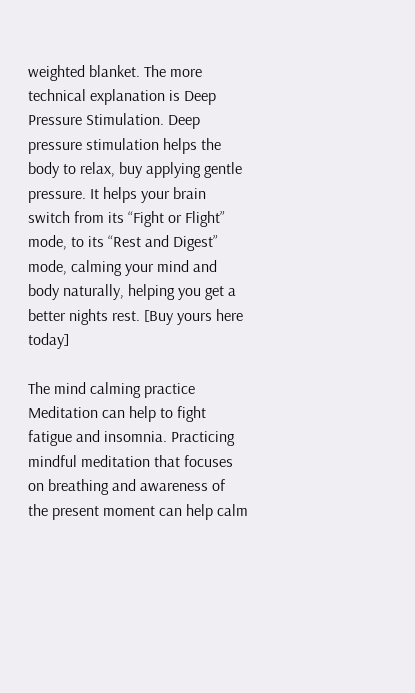weighted blanket. The more technical explanation is Deep Pressure Stimulation. Deep pressure stimulation helps the body to relax, buy applying gentle pressure. It helps your brain switch from its “Fight or Flight” mode, to its “Rest and Digest” mode, calming your mind and body naturally, helping you get a better nights rest. [Buy yours here today]

The mind calming practice Meditation can help to fight fatigue and insomnia. Practicing mindful meditation that focuses on breathing and awareness of the present moment can help calm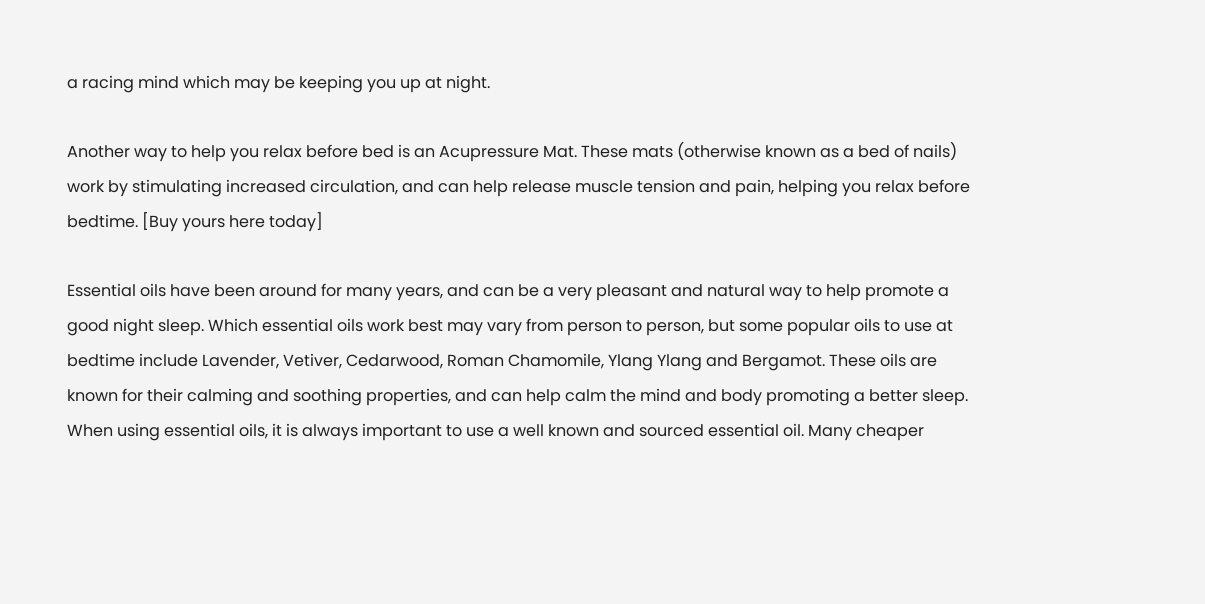a racing mind which may be keeping you up at night.

Another way to help you relax before bed is an Acupressure Mat. These mats (otherwise known as a bed of nails) work by stimulating increased circulation, and can help release muscle tension and pain, helping you relax before bedtime. [Buy yours here today]

Essential oils have been around for many years, and can be a very pleasant and natural way to help promote a good night sleep. Which essential oils work best may vary from person to person, but some popular oils to use at bedtime include Lavender, Vetiver, Cedarwood, Roman Chamomile, Ylang Ylang and Bergamot. These oils are known for their calming and soothing properties, and can help calm the mind and body promoting a better sleep. When using essential oils, it is always important to use a well known and sourced essential oil. Many cheaper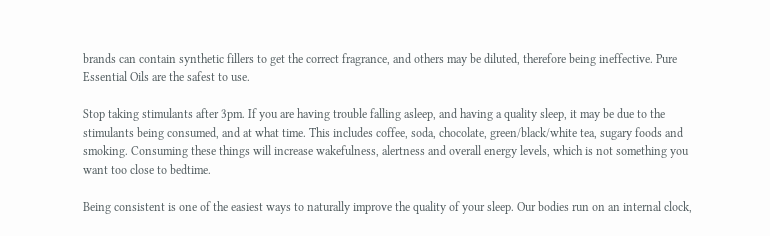brands can contain synthetic fillers to get the correct fragrance, and others may be diluted, therefore being ineffective. Pure Essential Oils are the safest to use.

Stop taking stimulants after 3pm. If you are having trouble falling asleep, and having a quality sleep, it may be due to the stimulants being consumed, and at what time. This includes coffee, soda, chocolate, green/black/white tea, sugary foods and smoking. Consuming these things will increase wakefulness, alertness and overall energy levels, which is not something you want too close to bedtime.

Being consistent is one of the easiest ways to naturally improve the quality of your sleep. Our bodies run on an internal clock,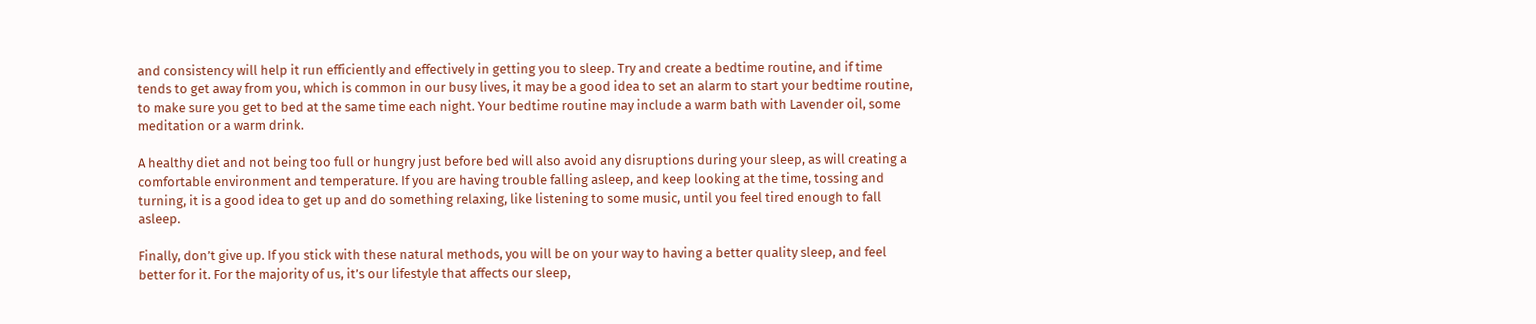and consistency will help it run efficiently and effectively in getting you to sleep. Try and create a bedtime routine, and if time tends to get away from you, which is common in our busy lives, it may be a good idea to set an alarm to start your bedtime routine, to make sure you get to bed at the same time each night. Your bedtime routine may include a warm bath with Lavender oil, some meditation or a warm drink.

A healthy diet and not being too full or hungry just before bed will also avoid any disruptions during your sleep, as will creating a comfortable environment and temperature. If you are having trouble falling asleep, and keep looking at the time, tossing and turning, it is a good idea to get up and do something relaxing, like listening to some music, until you feel tired enough to fall asleep.

Finally, don’t give up. If you stick with these natural methods, you will be on your way to having a better quality sleep, and feel better for it. For the majority of us, it’s our lifestyle that affects our sleep,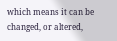which means it can be changed, or altered,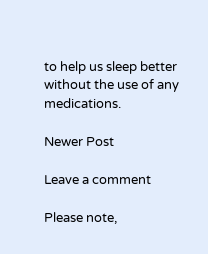to help us sleep better without the use of any medications.

Newer Post

Leave a comment

Please note,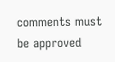comments must be approved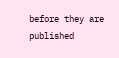before they are published